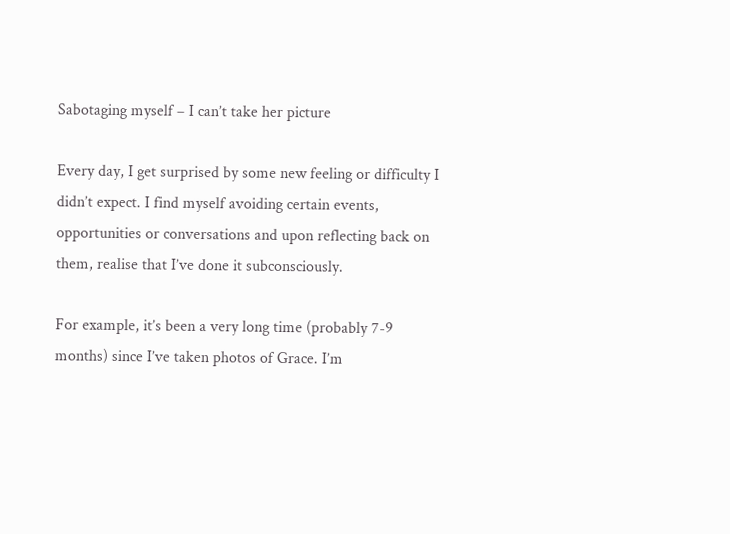Sabotaging myself – I can’t take her picture

Every day, I get surprised by some new feeling or difficulty I didn’t expect. I find myself avoiding certain events, opportunities or conversations and upon reflecting back on them, realise that I’ve done it subconsciously.

For example, it’s been a very long time (probably 7-9 months) since I’ve taken photos of Grace. I’m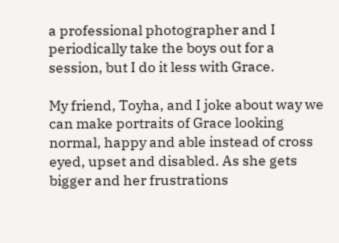a professional photographer and I periodically take the boys out for a session, but I do it less with Grace.

My friend, Toyha, and I joke about way we can make portraits of Grace looking normal, happy and able instead of cross eyed, upset and disabled. As she gets bigger and her frustrations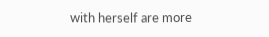with herself are more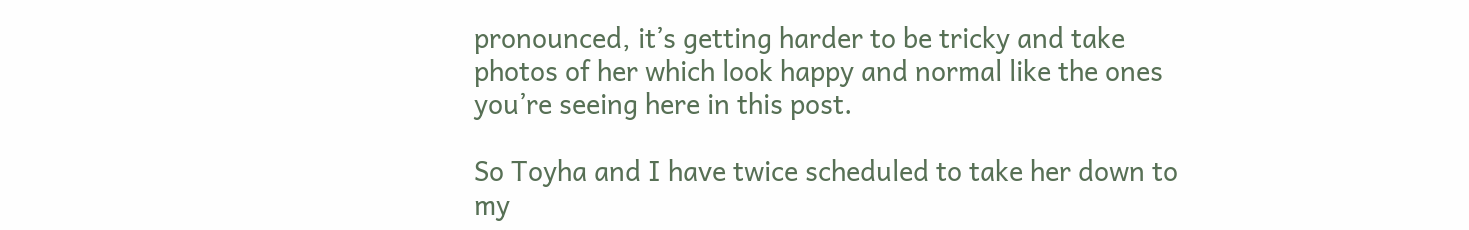pronounced, it’s getting harder to be tricky and take photos of her which look happy and normal like the ones you’re seeing here in this post.

So Toyha and I have twice scheduled to take her down to my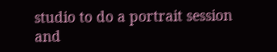studio to do a portrait session and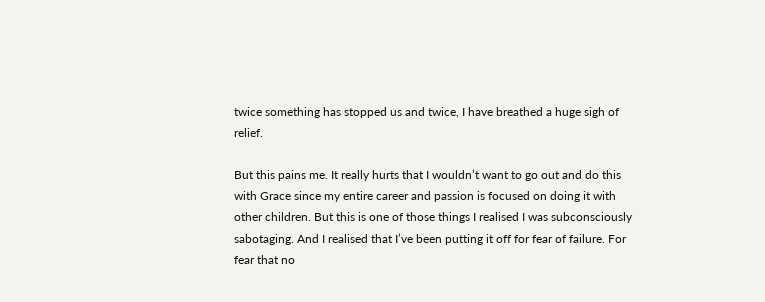twice something has stopped us and twice, I have breathed a huge sigh of relief.

But this pains me. It really hurts that I wouldn’t want to go out and do this with Grace since my entire career and passion is focused on doing it with other children. But this is one of those things I realised I was subconsciously sabotaging. And I realised that I’ve been putting it off for fear of failure. For fear that no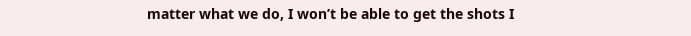matter what we do, I won’t be able to get the shots I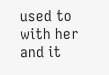used to with her and it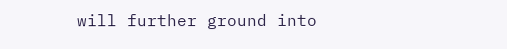will further ground into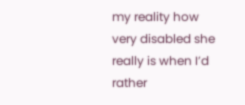my reality how very disabled she really is when I’d rather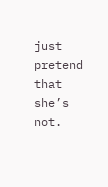just pretend that she’s not.